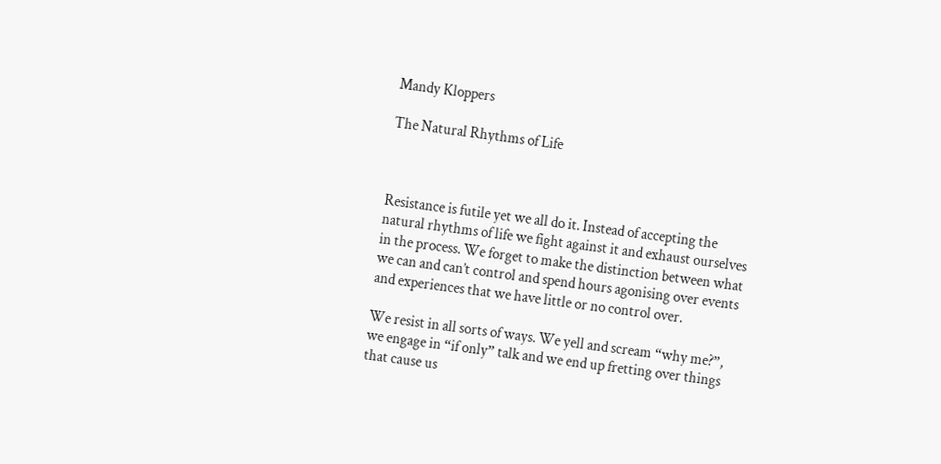Mandy Kloppers

The Natural Rhythms of Life



Resistance is futile yet we all do it. Instead of accepting the natural rhythms of life we fight against it and exhaust ourselves in the process. We forget to make the distinction between what we can and can’t control and spend hours agonising over events and experiences that we have little or no control over.

We resist in all sorts of ways. We yell and scream “why me?”, we engage in “if only” talk and we end up fretting over things that cause us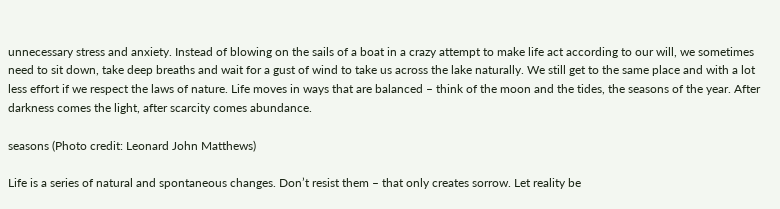unnecessary stress and anxiety. Instead of blowing on the sails of a boat in a crazy attempt to make life act according to our will, we sometimes need to sit down, take deep breaths and wait for a gust of wind to take us across the lake naturally. We still get to the same place and with a lot less effort if we respect the laws of nature. Life moves in ways that are balanced – think of the moon and the tides, the seasons of the year. After darkness comes the light, after scarcity comes abundance.

seasons (Photo credit: Leonard John Matthews)

Life is a series of natural and spontaneous changes. Don’t resist them – that only creates sorrow. Let reality be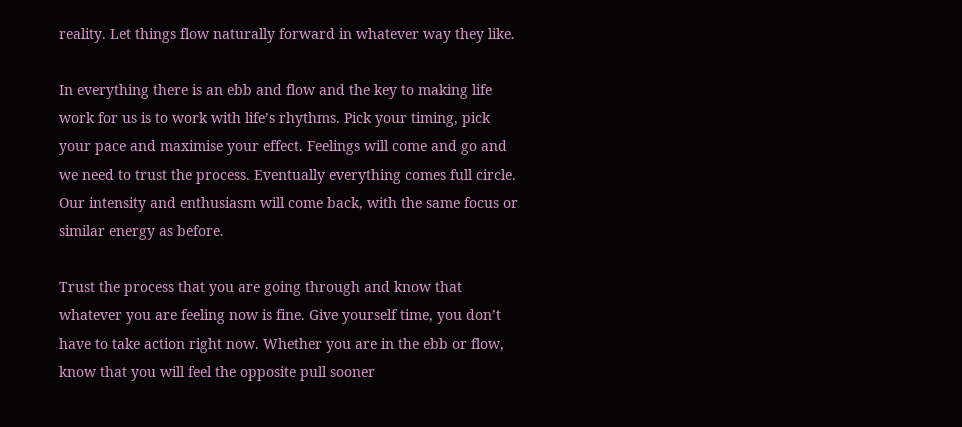reality. Let things flow naturally forward in whatever way they like.

In everything there is an ebb and flow and the key to making life work for us is to work with life’s rhythms. Pick your timing, pick your pace and maximise your effect. Feelings will come and go and we need to trust the process. Eventually everything comes full circle. Our intensity and enthusiasm will come back, with the same focus or similar energy as before.

Trust the process that you are going through and know that whatever you are feeling now is fine. Give yourself time, you don’t have to take action right now. Whether you are in the ebb or flow, know that you will feel the opposite pull sooner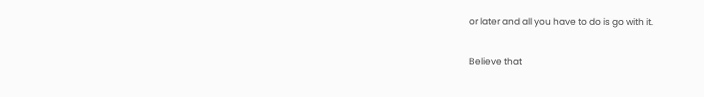or later and all you have to do is go with it.

Believe that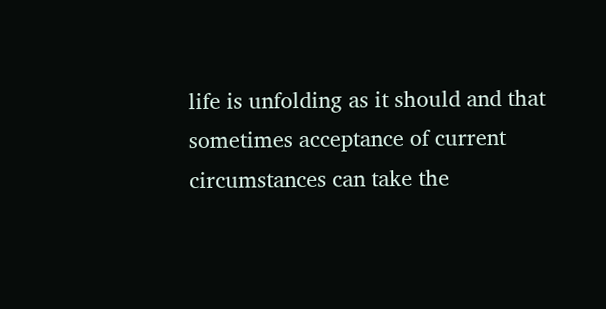life is unfolding as it should and that sometimes acceptance of current circumstances can take the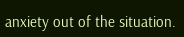anxiety out of the situation.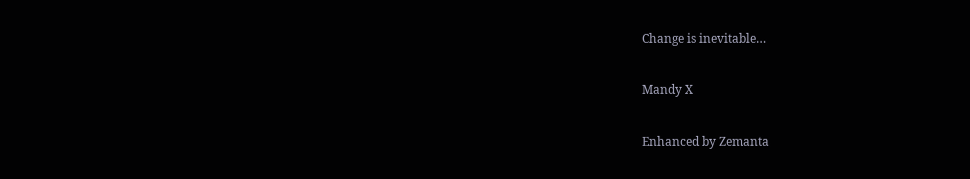Change is inevitable…

Mandy X

Enhanced by Zemanta